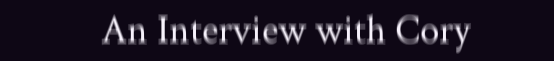An Interview with Cory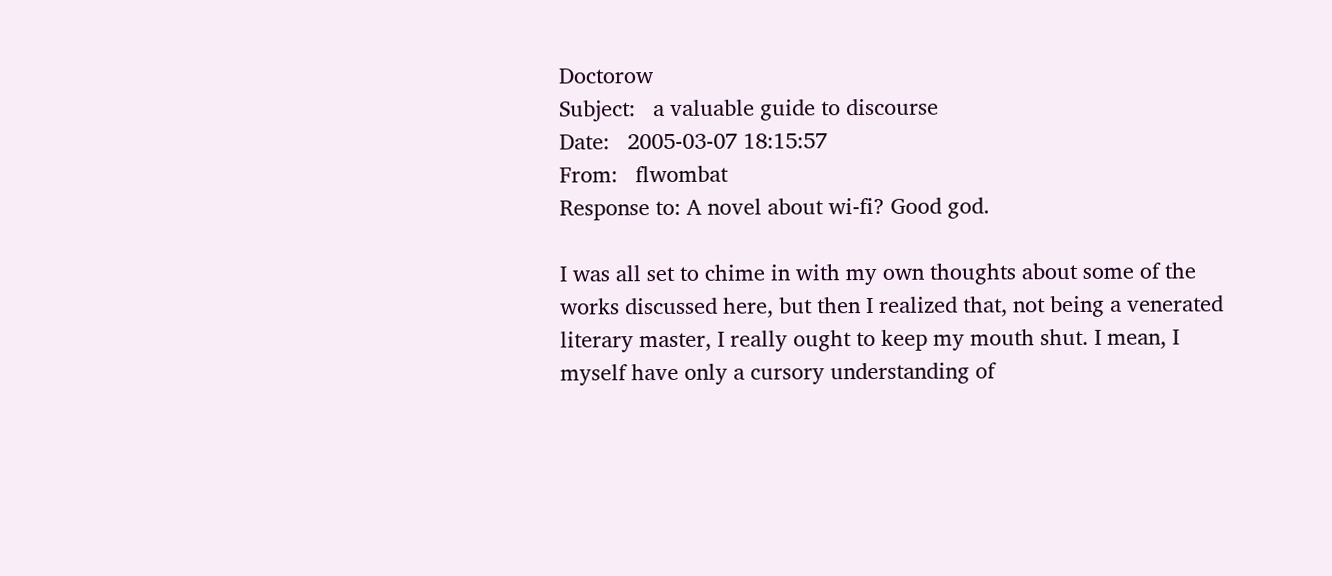Doctorow
Subject:   a valuable guide to discourse
Date:   2005-03-07 18:15:57
From:   flwombat
Response to: A novel about wi-fi? Good god.

I was all set to chime in with my own thoughts about some of the works discussed here, but then I realized that, not being a venerated literary master, I really ought to keep my mouth shut. I mean, I myself have only a cursory understanding of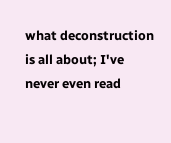what deconstruction is all about; I've never even read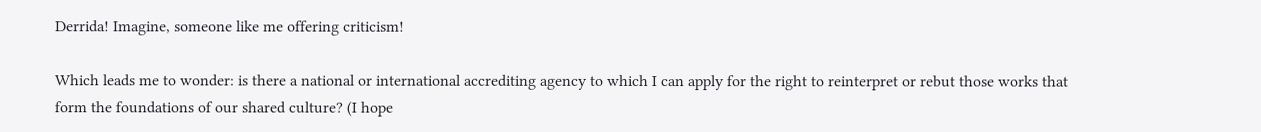Derrida! Imagine, someone like me offering criticism!

Which leads me to wonder: is there a national or international accrediting agency to which I can apply for the right to reinterpret or rebut those works that form the foundations of our shared culture? (I hope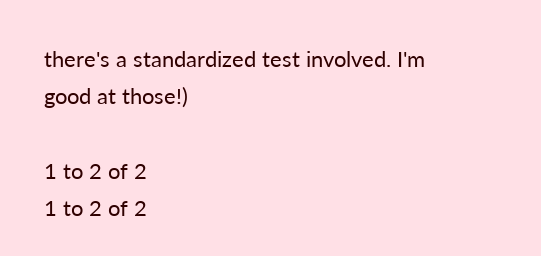there's a standardized test involved. I'm good at those!)

1 to 2 of 2
1 to 2 of 2